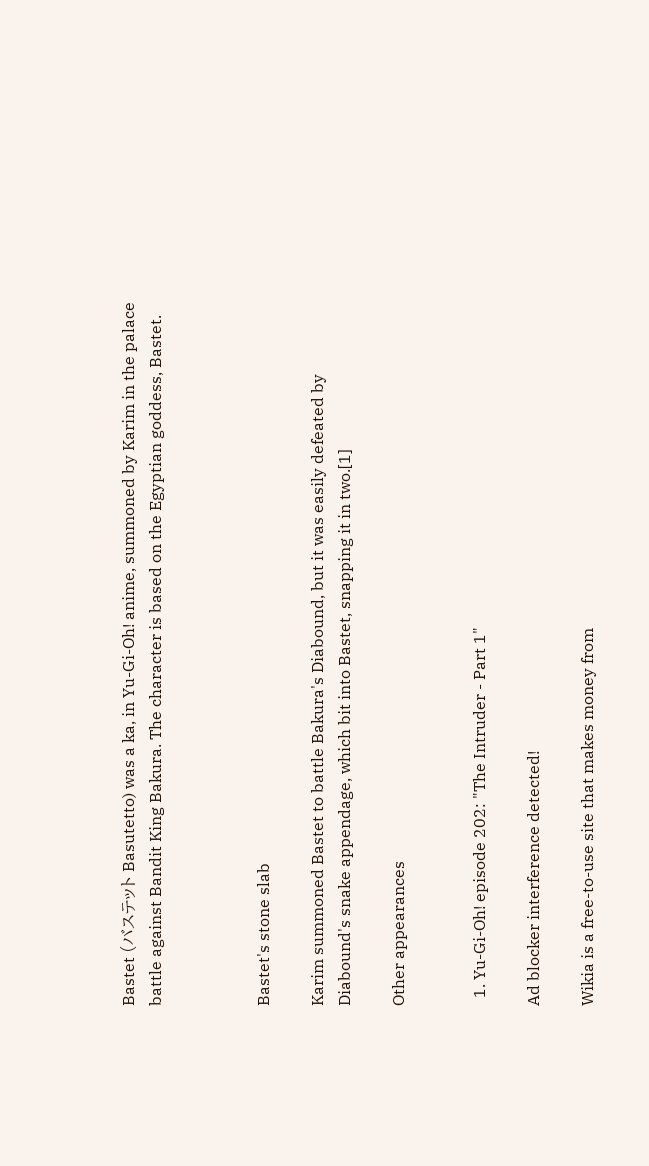Bastet (バステット Basutetto) was a ka, in Yu-Gi-Oh! anime, summoned by Karim in the palace battle against Bandit King Bakura. The character is based on the Egyptian goddess, Bastet.



Bastet's stone slab

Karim summoned Bastet to battle Bakura's Diabound, but it was easily defeated by Diabound's snake appendage, which bit into Bastet, snapping it in two.[1]

Other appearances


  1. Yu-Gi-Oh! episode 202: "The Intruder - Part 1"

Ad blocker interference detected!

Wikia is a free-to-use site that makes money from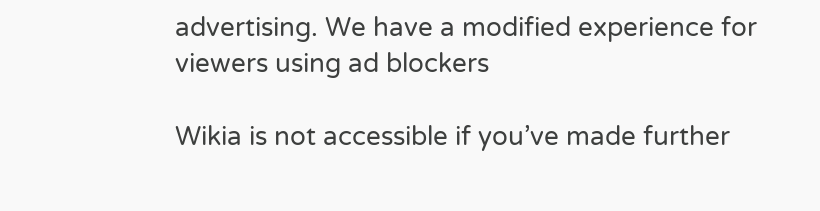advertising. We have a modified experience for viewers using ad blockers

Wikia is not accessible if you’ve made further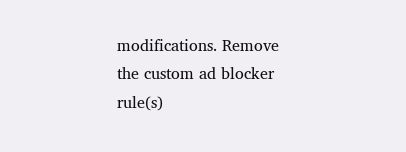modifications. Remove the custom ad blocker rule(s)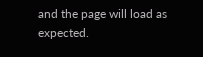and the page will load as expected.